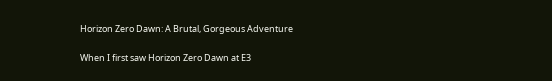Horizon Zero Dawn: A Brutal, Gorgeous Adventure

When I first saw Horizon Zero Dawn at E3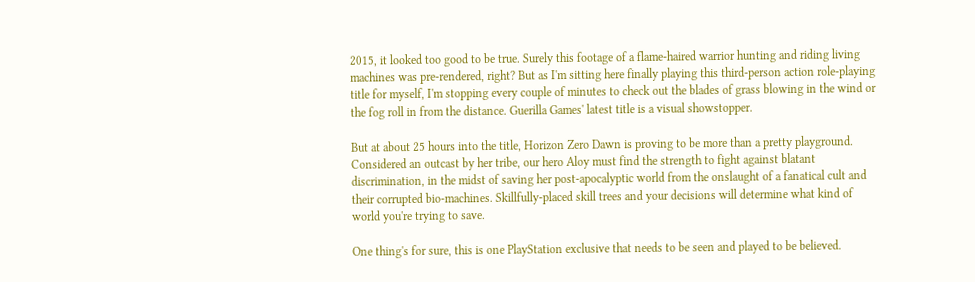2015, it looked too good to be true. Surely this footage of a flame-haired warrior hunting and riding living machines was pre-rendered, right? But as I'm sitting here finally playing this third-person action role-playing title for myself, I'm stopping every couple of minutes to check out the blades of grass blowing in the wind or the fog roll in from the distance. Guerilla Games' latest title is a visual showstopper.

But at about 25 hours into the title, Horizon Zero Dawn is proving to be more than a pretty playground. Considered an outcast by her tribe, our hero Aloy must find the strength to fight against blatant discrimination, in the midst of saving her post-apocalyptic world from the onslaught of a fanatical cult and their corrupted bio-machines. Skillfully-placed skill trees and your decisions will determine what kind of world you're trying to save.

One thing's for sure, this is one PlayStation exclusive that needs to be seen and played to be believed.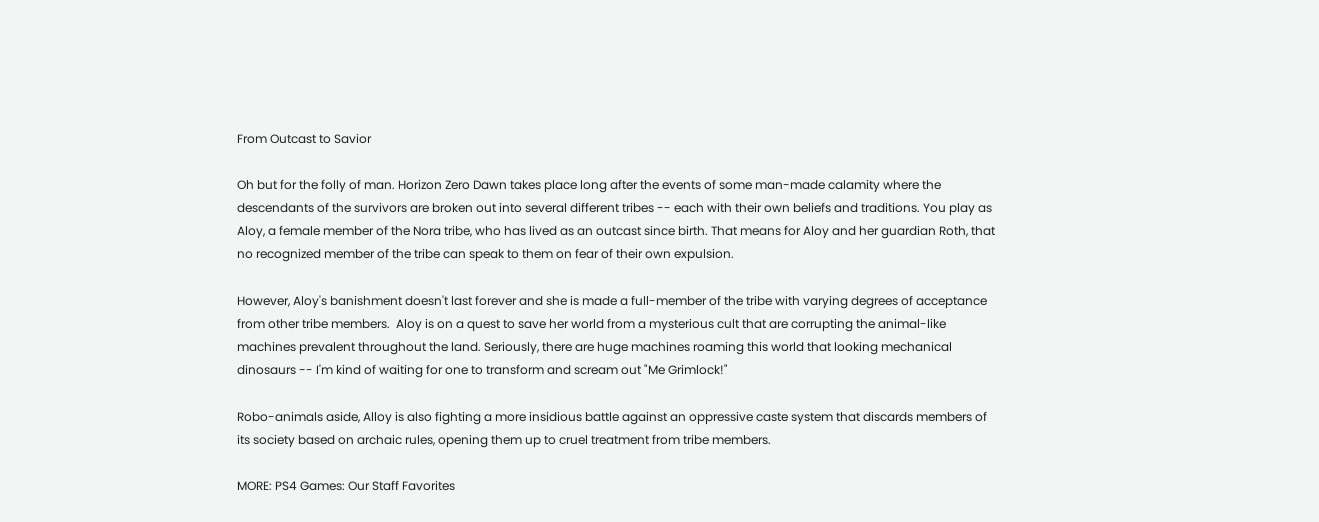From Outcast to Savior

Oh but for the folly of man. Horizon Zero Dawn takes place long after the events of some man-made calamity where the descendants of the survivors are broken out into several different tribes -- each with their own beliefs and traditions. You play as Aloy, a female member of the Nora tribe, who has lived as an outcast since birth. That means for Aloy and her guardian Roth, that no recognized member of the tribe can speak to them on fear of their own expulsion.

However, Aloy's banishment doesn't last forever and she is made a full-member of the tribe with varying degrees of acceptance from other tribe members.  Aloy is on a quest to save her world from a mysterious cult that are corrupting the animal-like machines prevalent throughout the land. Seriously, there are huge machines roaming this world that looking mechanical dinosaurs -- I'm kind of waiting for one to transform and scream out "Me Grimlock!"

Robo-animals aside, Alloy is also fighting a more insidious battle against an oppressive caste system that discards members of its society based on archaic rules, opening them up to cruel treatment from tribe members.

MORE: PS4 Games: Our Staff Favorites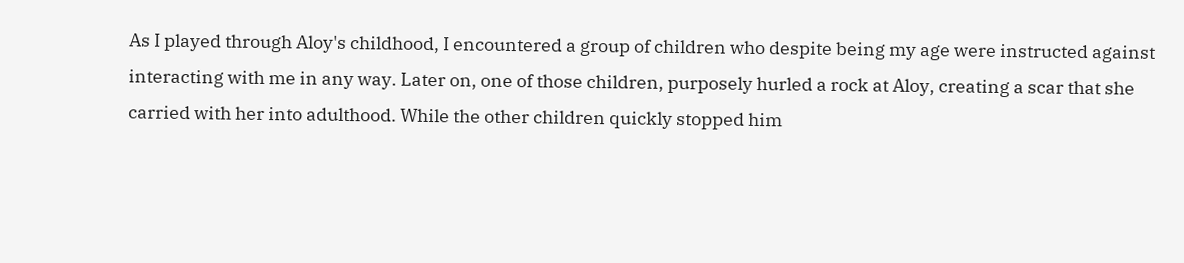As I played through Aloy's childhood, I encountered a group of children who despite being my age were instructed against interacting with me in any way. Later on, one of those children, purposely hurled a rock at Aloy, creating a scar that she carried with her into adulthood. While the other children quickly stopped him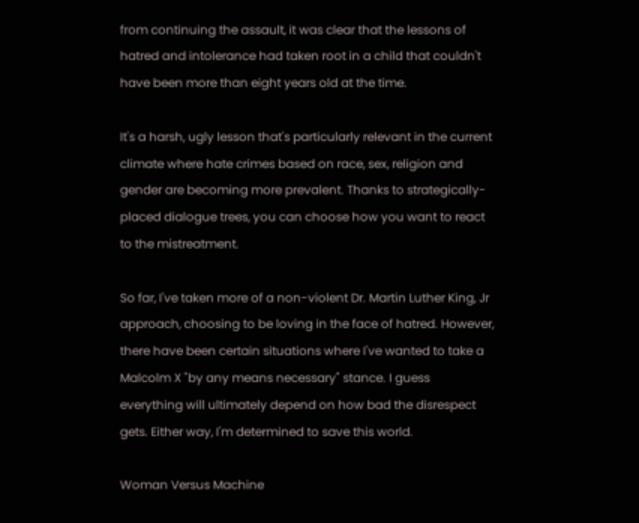from continuing the assault, it was clear that the lessons of hatred and intolerance had taken root in a child that couldn't have been more than eight years old at the time.

It's a harsh, ugly lesson that's particularly relevant in the current climate where hate crimes based on race, sex, religion and gender are becoming more prevalent. Thanks to strategically-placed dialogue trees, you can choose how you want to react to the mistreatment.

So far, I've taken more of a non-violent Dr. Martin Luther King, Jr approach, choosing to be loving in the face of hatred. However, there have been certain situations where I've wanted to take a Malcolm X "by any means necessary" stance. I guess everything will ultimately depend on how bad the disrespect gets. Either way, I'm determined to save this world.

Woman Versus Machine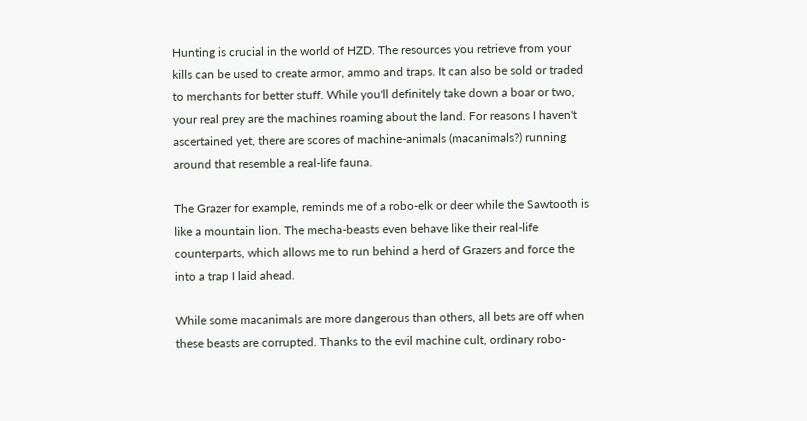Hunting is crucial in the world of HZD. The resources you retrieve from your kills can be used to create armor, ammo and traps. It can also be sold or traded to merchants for better stuff. While you'll definitely take down a boar or two, your real prey are the machines roaming about the land. For reasons I haven't ascertained yet, there are scores of machine-animals (macanimals?) running around that resemble a real-life fauna.

The Grazer for example, reminds me of a robo-elk or deer while the Sawtooth is like a mountain lion. The mecha-beasts even behave like their real-life counterparts, which allows me to run behind a herd of Grazers and force the into a trap I laid ahead.

While some macanimals are more dangerous than others, all bets are off when these beasts are corrupted. Thanks to the evil machine cult, ordinary robo-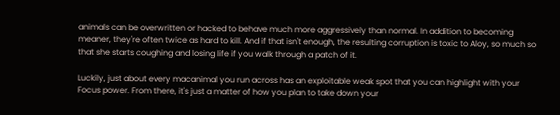animals can be overwritten or hacked to behave much more aggressively than normal. In addition to becoming meaner, they're often twice as hard to kill. And if that isn't enough, the resulting corruption is toxic to Aloy, so much so that she starts coughing and losing life if you walk through a patch of it.

Luckily, just about every macanimal you run across has an exploitable weak spot that you can highlight with your Focus power. From there, it's just a matter of how you plan to take down your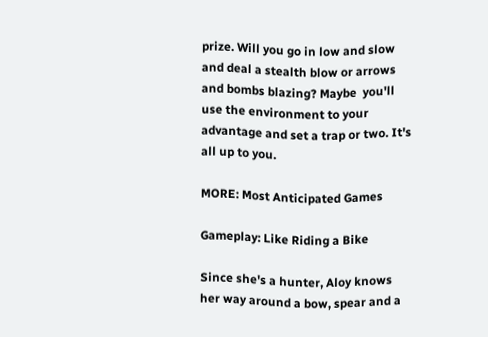prize. Will you go in low and slow and deal a stealth blow or arrows and bombs blazing? Maybe  you'll use the environment to your advantage and set a trap or two. It's all up to you.

MORE: Most Anticipated Games

Gameplay: Like Riding a Bike

Since she's a hunter, Aloy knows her way around a bow, spear and a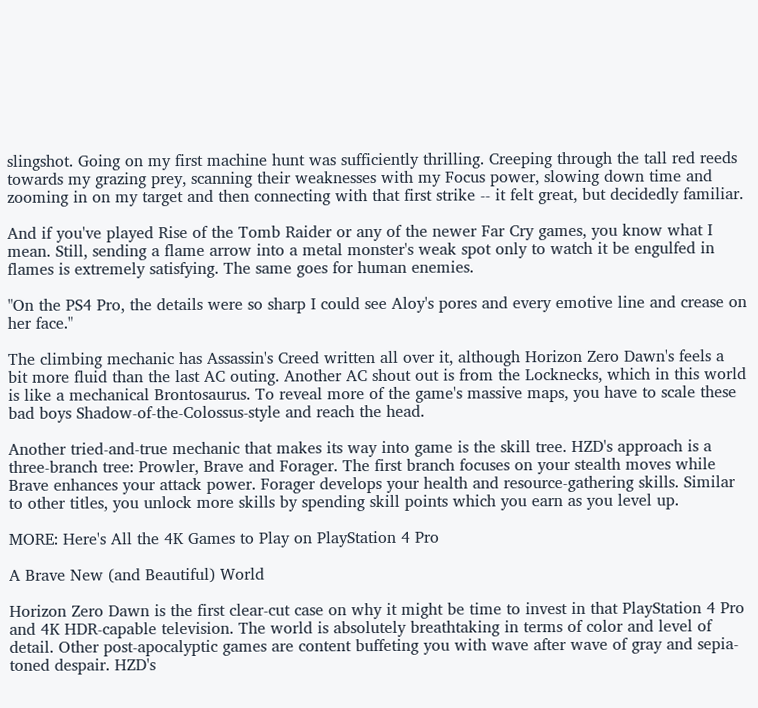slingshot. Going on my first machine hunt was sufficiently thrilling. Creeping through the tall red reeds towards my grazing prey, scanning their weaknesses with my Focus power, slowing down time and zooming in on my target and then connecting with that first strike -- it felt great, but decidedly familiar.

And if you've played Rise of the Tomb Raider or any of the newer Far Cry games, you know what I mean. Still, sending a flame arrow into a metal monster's weak spot only to watch it be engulfed in flames is extremely satisfying. The same goes for human enemies.

"On the PS4 Pro, the details were so sharp I could see Aloy's pores and every emotive line and crease on her face."

The climbing mechanic has Assassin's Creed written all over it, although Horizon Zero Dawn's feels a bit more fluid than the last AC outing. Another AC shout out is from the Locknecks, which in this world is like a mechanical Brontosaurus. To reveal more of the game's massive maps, you have to scale these bad boys Shadow-of-the-Colossus-style and reach the head.

Another tried-and-true mechanic that makes its way into game is the skill tree. HZD's approach is a three-branch tree: Prowler, Brave and Forager. The first branch focuses on your stealth moves while Brave enhances your attack power. Forager develops your health and resource-gathering skills. Similar to other titles, you unlock more skills by spending skill points which you earn as you level up.

MORE: Here's All the 4K Games to Play on PlayStation 4 Pro

A Brave New (and Beautiful) World

Horizon Zero Dawn is the first clear-cut case on why it might be time to invest in that PlayStation 4 Pro and 4K HDR-capable television. The world is absolutely breathtaking in terms of color and level of detail. Other post-apocalyptic games are content buffeting you with wave after wave of gray and sepia-toned despair. HZD's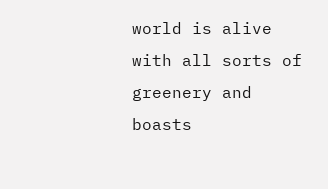world is alive with all sorts of greenery and boasts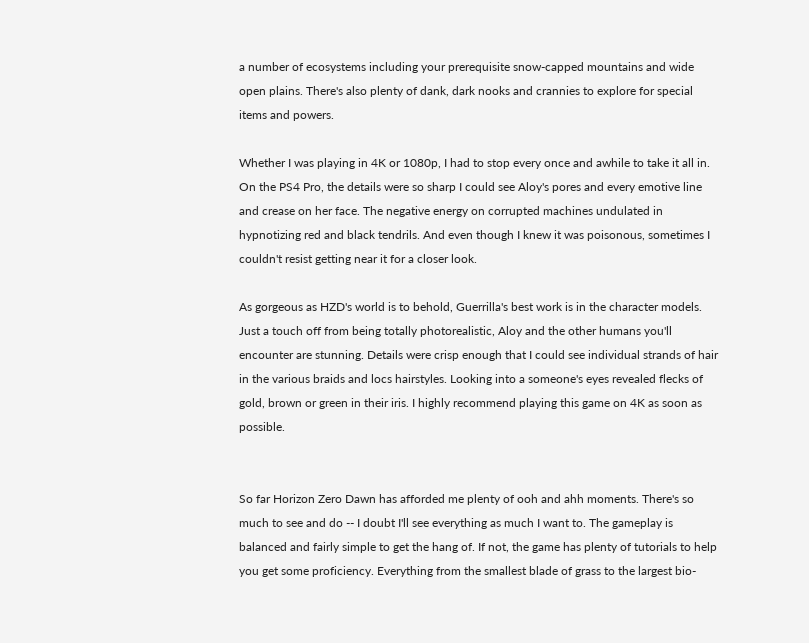a number of ecosystems including your prerequisite snow-capped mountains and wide open plains. There's also plenty of dank, dark nooks and crannies to explore for special items and powers.

Whether I was playing in 4K or 1080p, I had to stop every once and awhile to take it all in. On the PS4 Pro, the details were so sharp I could see Aloy's pores and every emotive line and crease on her face. The negative energy on corrupted machines undulated in hypnotizing red and black tendrils. And even though I knew it was poisonous, sometimes I couldn't resist getting near it for a closer look.

As gorgeous as HZD's world is to behold, Guerrilla's best work is in the character models. Just a touch off from being totally photorealistic, Aloy and the other humans you'll encounter are stunning. Details were crisp enough that I could see individual strands of hair in the various braids and locs hairstyles. Looking into a someone's eyes revealed flecks of gold, brown or green in their iris. I highly recommend playing this game on 4K as soon as possible.


So far Horizon Zero Dawn has afforded me plenty of ooh and ahh moments. There's so much to see and do -- I doubt I'll see everything as much I want to. The gameplay is balanced and fairly simple to get the hang of. If not, the game has plenty of tutorials to help you get some proficiency. Everything from the smallest blade of grass to the largest bio-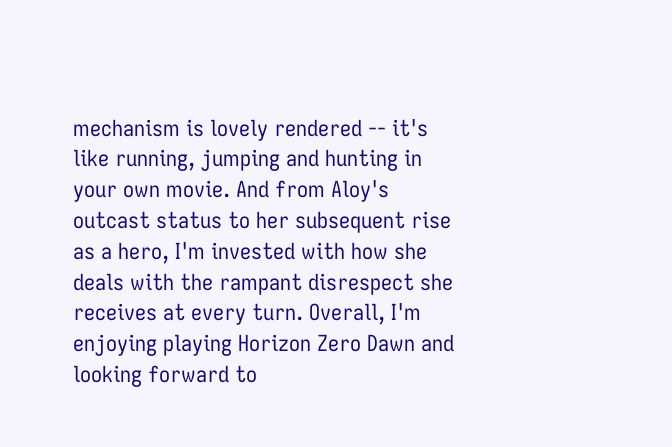mechanism is lovely rendered -- it's like running, jumping and hunting in your own movie. And from Aloy's outcast status to her subsequent rise as a hero, I'm invested with how she deals with the rampant disrespect she receives at every turn. Overall, I'm enjoying playing Horizon Zero Dawn and looking forward to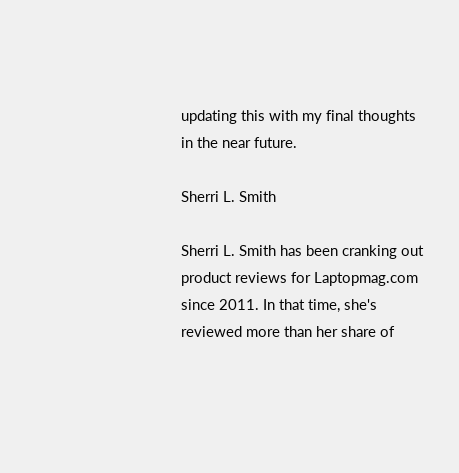updating this with my final thoughts in the near future.

Sherri L. Smith

Sherri L. Smith has been cranking out product reviews for Laptopmag.com since 2011. In that time, she's reviewed more than her share of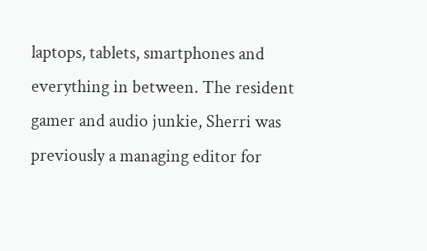laptops, tablets, smartphones and everything in between. The resident gamer and audio junkie, Sherri was previously a managing editor for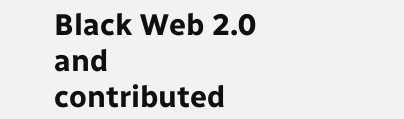Black Web 2.0 and contributed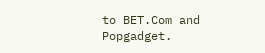to BET.Com and Popgadget.